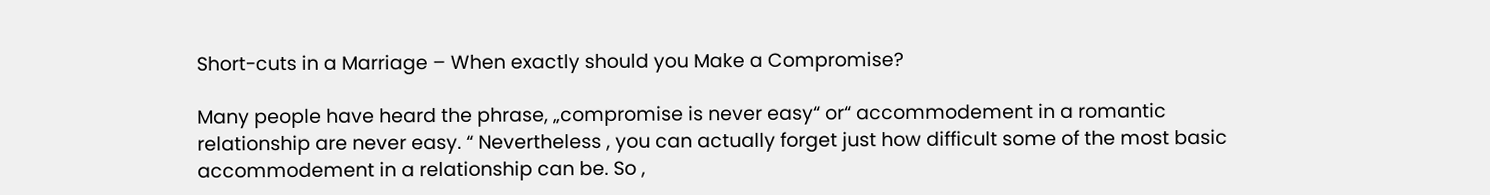Short-cuts in a Marriage – When exactly should you Make a Compromise?

Many people have heard the phrase, „compromise is never easy“ or“ accommodement in a romantic relationship are never easy. “ Nevertheless , you can actually forget just how difficult some of the most basic accommodement in a relationship can be. So ,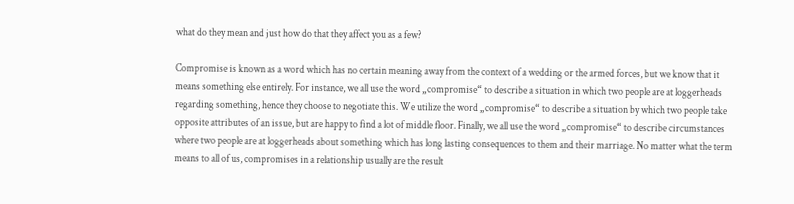what do they mean and just how do that they affect you as a few?

Compromise is known as a word which has no certain meaning away from the context of a wedding or the armed forces, but we know that it means something else entirely. For instance, we all use the word „compromise“ to describe a situation in which two people are at loggerheads regarding something, hence they choose to negotiate this. We utilize the word „compromise“ to describe a situation by which two people take opposite attributes of an issue, but are happy to find a lot of middle floor. Finally, we all use the word „compromise“ to describe circumstances where two people are at loggerheads about something which has long lasting consequences to them and their marriage. No matter what the term means to all of us, compromises in a relationship usually are the result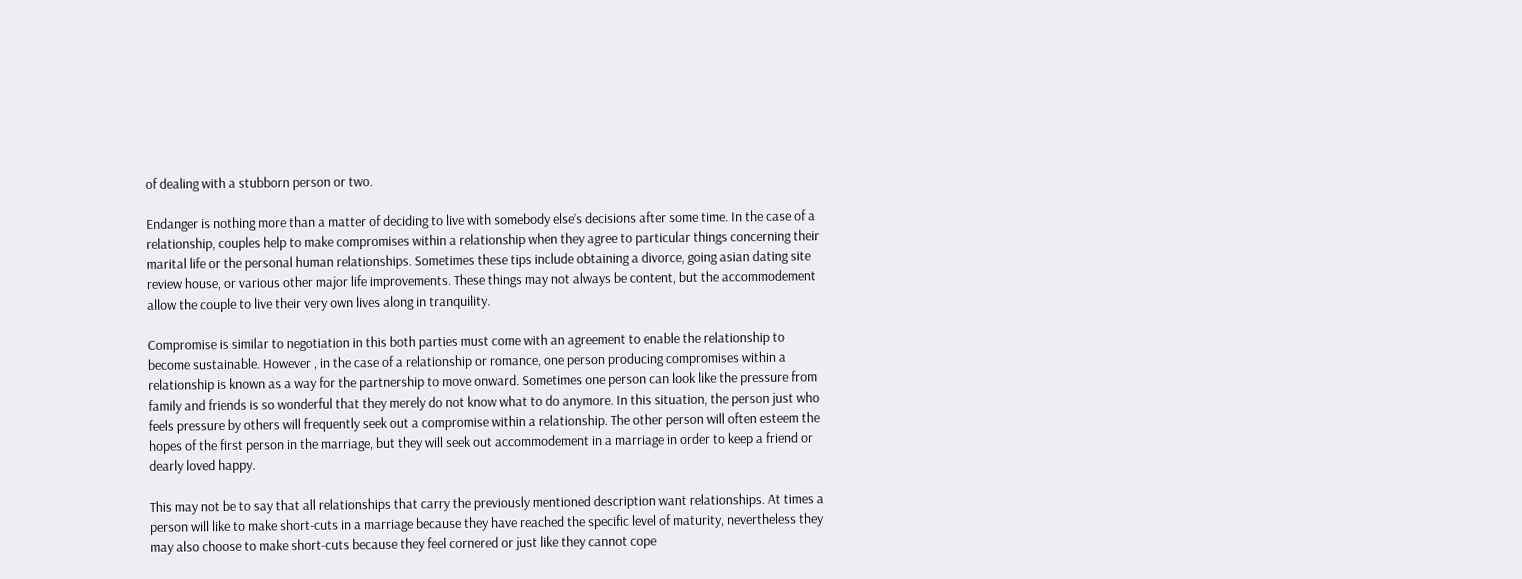of dealing with a stubborn person or two.

Endanger is nothing more than a matter of deciding to live with somebody else’s decisions after some time. In the case of a relationship, couples help to make compromises within a relationship when they agree to particular things concerning their marital life or the personal human relationships. Sometimes these tips include obtaining a divorce, going asian dating site review house, or various other major life improvements. These things may not always be content, but the accommodement allow the couple to live their very own lives along in tranquility.

Compromise is similar to negotiation in this both parties must come with an agreement to enable the relationship to become sustainable. However , in the case of a relationship or romance, one person producing compromises within a relationship is known as a way for the partnership to move onward. Sometimes one person can look like the pressure from family and friends is so wonderful that they merely do not know what to do anymore. In this situation, the person just who feels pressure by others will frequently seek out a compromise within a relationship. The other person will often esteem the hopes of the first person in the marriage, but they will seek out accommodement in a marriage in order to keep a friend or dearly loved happy.

This may not be to say that all relationships that carry the previously mentioned description want relationships. At times a person will like to make short-cuts in a marriage because they have reached the specific level of maturity, nevertheless they may also choose to make short-cuts because they feel cornered or just like they cannot cope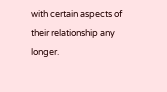with certain aspects of their relationship any longer.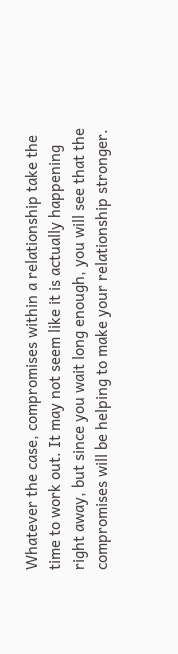Whatever the case, compromises within a relationship take the time to work out. It may not seem like it is actually happening right away, but since you wait long enough, you will see that the compromises will be helping to make your relationship stronger.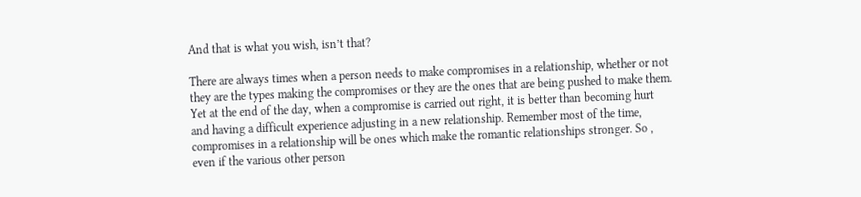And that is what you wish, isn’t that?

There are always times when a person needs to make compromises in a relationship, whether or not they are the types making the compromises or they are the ones that are being pushed to make them. Yet at the end of the day, when a compromise is carried out right, it is better than becoming hurt and having a difficult experience adjusting in a new relationship. Remember most of the time, compromises in a relationship will be ones which make the romantic relationships stronger. So , even if the various other person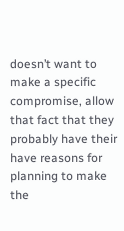doesn’t want to make a specific compromise, allow that fact that they probably have their have reasons for planning to make the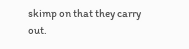skimp on that they carry out.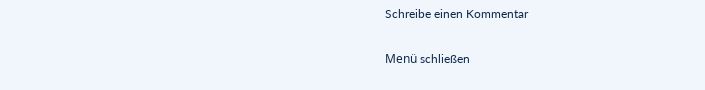Schreibe einen Kommentar

Menü schließen